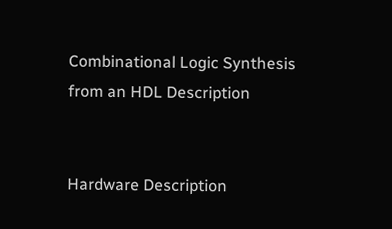Combinational Logic Synthesis from an HDL Description


Hardware Description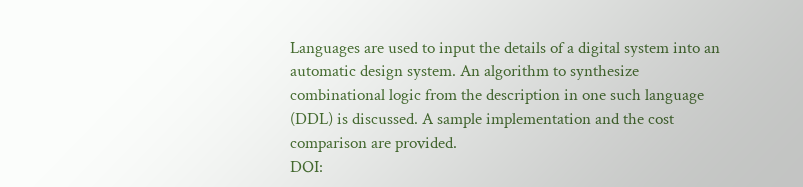Languages are used to input the details of a digital system into an automatic design system. An algorithm to synthesize combinational logic from the description in one such language (DDL) is discussed. A sample implementation and the cost comparison are provided.
DOI: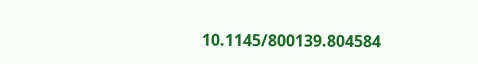10.1145/800139.804584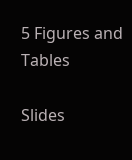5 Figures and Tables

Slides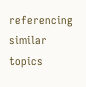referencing similar topics